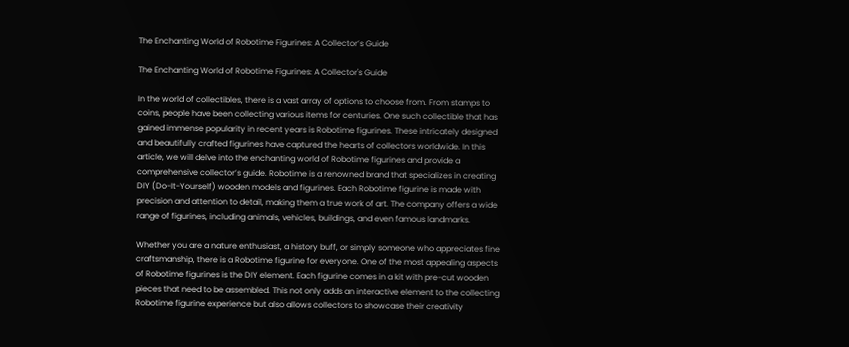The Enchanting World of Robotime Figurines: A Collector’s Guide

The Enchanting World of Robotime Figurines: A Collector's Guide

In the world of collectibles, there is a vast array of options to choose from. From stamps to coins, people have been collecting various items for centuries. One such collectible that has gained immense popularity in recent years is Robotime figurines. These intricately designed and beautifully crafted figurines have captured the hearts of collectors worldwide. In this article, we will delve into the enchanting world of Robotime figurines and provide a comprehensive collector’s guide. Robotime is a renowned brand that specializes in creating DIY (Do-It-Yourself) wooden models and figurines. Each Robotime figurine is made with precision and attention to detail, making them a true work of art. The company offers a wide range of figurines, including animals, vehicles, buildings, and even famous landmarks.

Whether you are a nature enthusiast, a history buff, or simply someone who appreciates fine craftsmanship, there is a Robotime figurine for everyone. One of the most appealing aspects of Robotime figurines is the DIY element. Each figurine comes in a kit with pre-cut wooden pieces that need to be assembled. This not only adds an interactive element to the collecting Robotime figurine experience but also allows collectors to showcase their creativity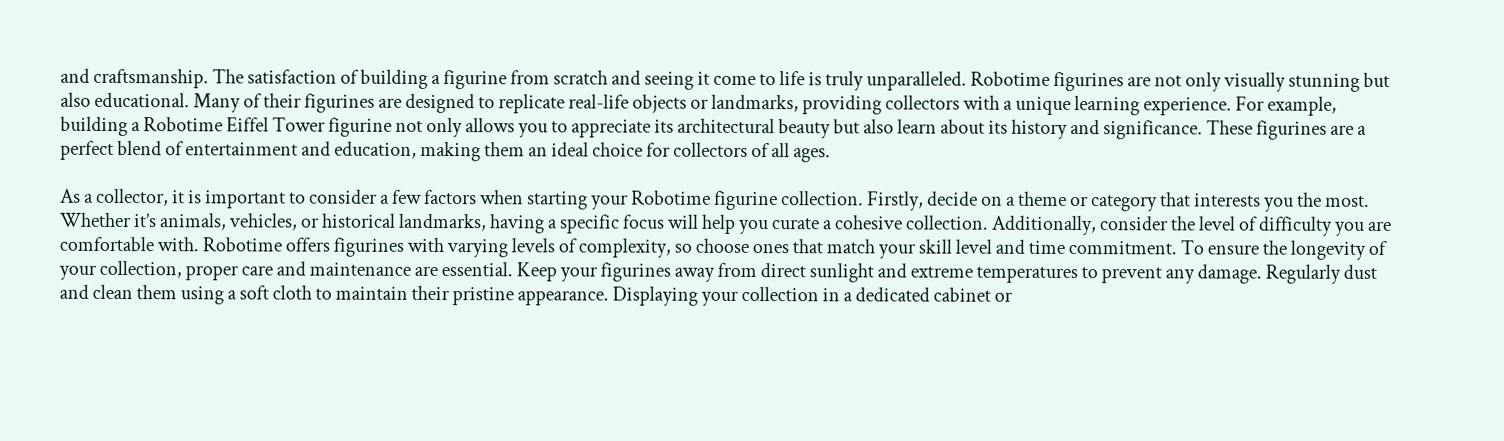and craftsmanship. The satisfaction of building a figurine from scratch and seeing it come to life is truly unparalleled. Robotime figurines are not only visually stunning but also educational. Many of their figurines are designed to replicate real-life objects or landmarks, providing collectors with a unique learning experience. For example, building a Robotime Eiffel Tower figurine not only allows you to appreciate its architectural beauty but also learn about its history and significance. These figurines are a perfect blend of entertainment and education, making them an ideal choice for collectors of all ages.

As a collector, it is important to consider a few factors when starting your Robotime figurine collection. Firstly, decide on a theme or category that interests you the most. Whether it’s animals, vehicles, or historical landmarks, having a specific focus will help you curate a cohesive collection. Additionally, consider the level of difficulty you are comfortable with. Robotime offers figurines with varying levels of complexity, so choose ones that match your skill level and time commitment. To ensure the longevity of your collection, proper care and maintenance are essential. Keep your figurines away from direct sunlight and extreme temperatures to prevent any damage. Regularly dust and clean them using a soft cloth to maintain their pristine appearance. Displaying your collection in a dedicated cabinet or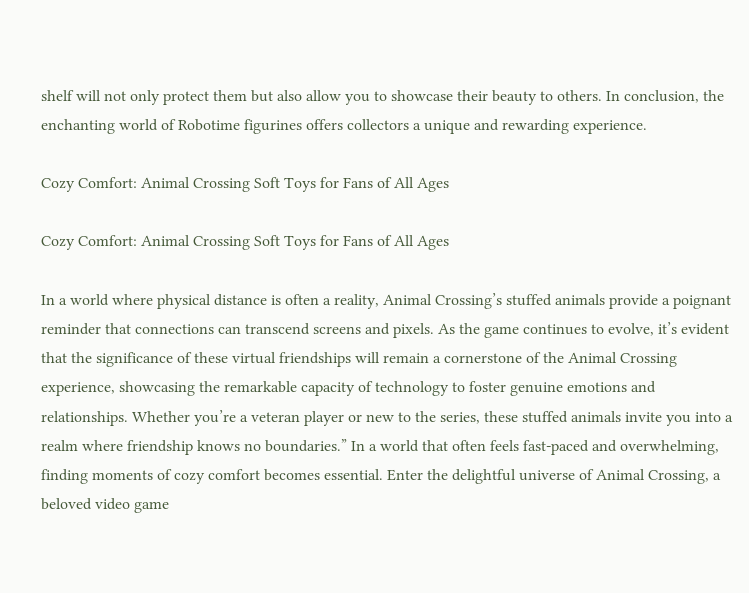shelf will not only protect them but also allow you to showcase their beauty to others. In conclusion, the enchanting world of Robotime figurines offers collectors a unique and rewarding experience.

Cozy Comfort: Animal Crossing Soft Toys for Fans of All Ages

Cozy Comfort: Animal Crossing Soft Toys for Fans of All Ages

In a world where physical distance is often a reality, Animal Crossing’s stuffed animals provide a poignant reminder that connections can transcend screens and pixels. As the game continues to evolve, it’s evident that the significance of these virtual friendships will remain a cornerstone of the Animal Crossing experience, showcasing the remarkable capacity of technology to foster genuine emotions and relationships. Whether you’re a veteran player or new to the series, these stuffed animals invite you into a realm where friendship knows no boundaries.” In a world that often feels fast-paced and overwhelming, finding moments of cozy comfort becomes essential. Enter the delightful universe of Animal Crossing, a beloved video game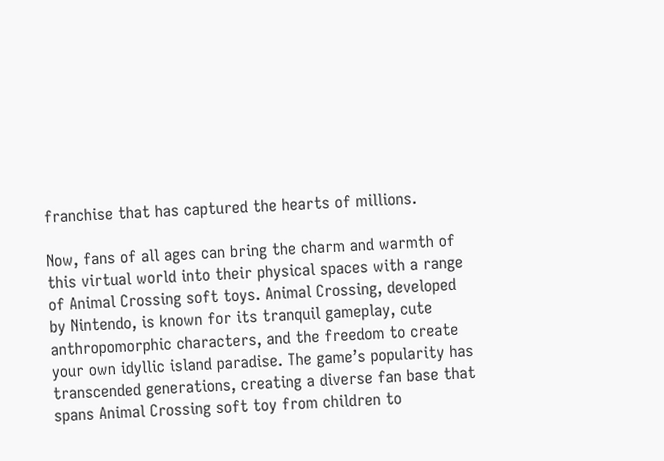franchise that has captured the hearts of millions.

Now, fans of all ages can bring the charm and warmth of this virtual world into their physical spaces with a range of Animal Crossing soft toys. Animal Crossing, developed by Nintendo, is known for its tranquil gameplay, cute anthropomorphic characters, and the freedom to create your own idyllic island paradise. The game’s popularity has transcended generations, creating a diverse fan base that spans Animal Crossing soft toy from children to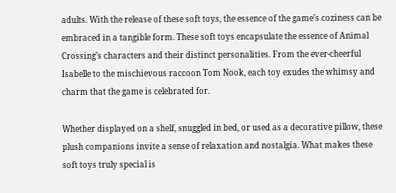adults. With the release of these soft toys, the essence of the game’s coziness can be embraced in a tangible form. These soft toys encapsulate the essence of Animal Crossing’s characters and their distinct personalities. From the ever-cheerful Isabelle to the mischievous raccoon Tom Nook, each toy exudes the whimsy and charm that the game is celebrated for.

Whether displayed on a shelf, snuggled in bed, or used as a decorative pillow, these plush companions invite a sense of relaxation and nostalgia. What makes these soft toys truly special is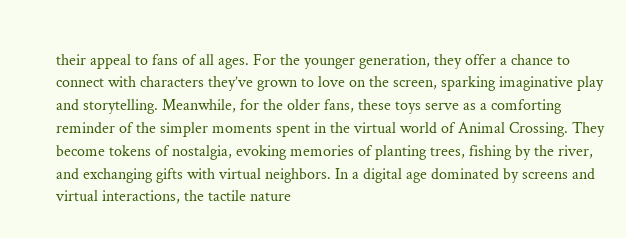their appeal to fans of all ages. For the younger generation, they offer a chance to connect with characters they’ve grown to love on the screen, sparking imaginative play and storytelling. Meanwhile, for the older fans, these toys serve as a comforting reminder of the simpler moments spent in the virtual world of Animal Crossing. They become tokens of nostalgia, evoking memories of planting trees, fishing by the river, and exchanging gifts with virtual neighbors. In a digital age dominated by screens and virtual interactions, the tactile nature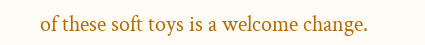of these soft toys is a welcome change.